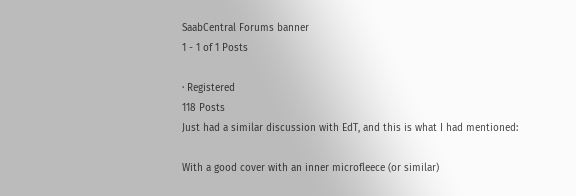SaabCentral Forums banner
1 - 1 of 1 Posts

· Registered
118 Posts
Just had a similar discussion with EdT, and this is what I had mentioned:

With a good cover with an inner microfleece (or similar)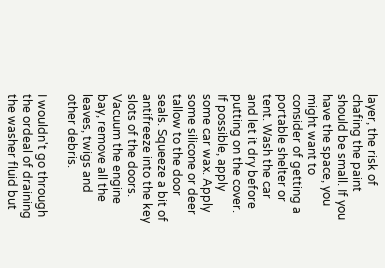layer, the risk of chafing the paint should be small. If you have the space, you might want to consider of getting a portable shelter or tent. Wash the car and let it dry before putting on the cover. If possible, apply some car wax. Apply some silicone or deer tallow to the door seals. Squeeze a bit of antifreeze into the key slots of the doors.
Vacuum the engine bay, remove all the leaves, twigs and other debris.

I wouldn't go through the ordeal of draining the washer fluid but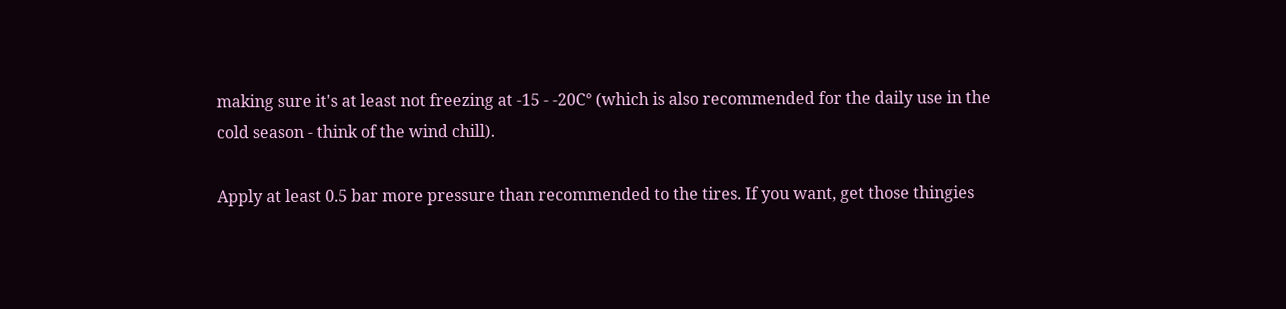making sure it's at least not freezing at -15 - -20C° (which is also recommended for the daily use in the cold season - think of the wind chill).

Apply at least 0.5 bar more pressure than recommended to the tires. If you want, get those thingies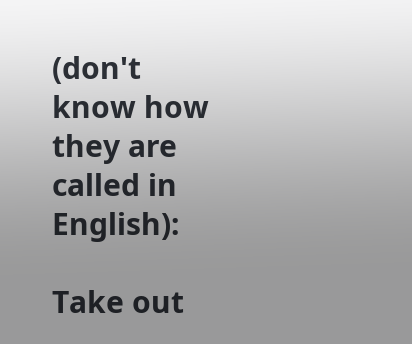(don't know how they are called in English):

Take out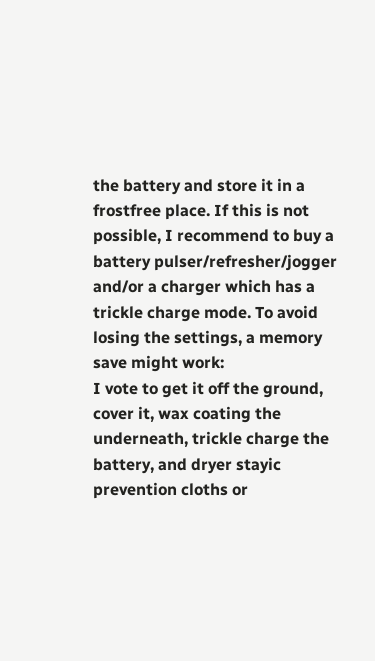the battery and store it in a frostfree place. If this is not possible, I recommend to buy a battery pulser/refresher/jogger and/or a charger which has a trickle charge mode. To avoid losing the settings, a memory save might work:
I vote to get it off the ground, cover it, wax coating the underneath, trickle charge the battery, and dryer stayic prevention cloths or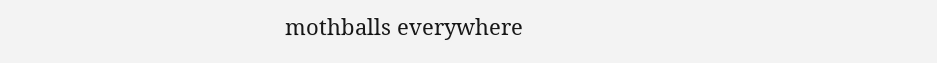mothballs everywhere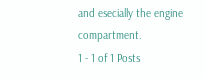and esecially the engine compartment.
1 - 1 of 1 Posts